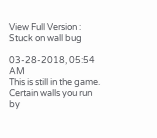View Full Version : Stuck on wall bug

03-28-2018, 05:54 AM
This is still in the game. Certain walls you run by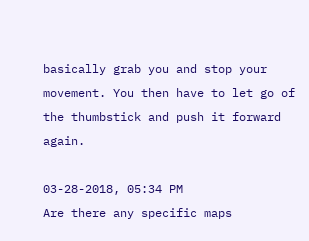basically grab you and stop your movement. You then have to let go of the thumbstick and push it forward again.

03-28-2018, 05:34 PM
Are there any specific maps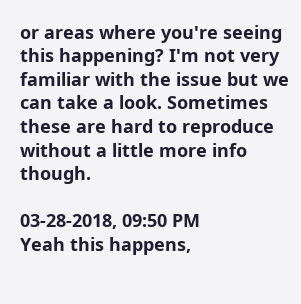or areas where you're seeing this happening? I'm not very familiar with the issue but we can take a look. Sometimes these are hard to reproduce without a little more info though.

03-28-2018, 09:50 PM
Yeah this happens,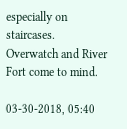especially on staircases. Overwatch and River Fort come to mind.

03-30-2018, 05:40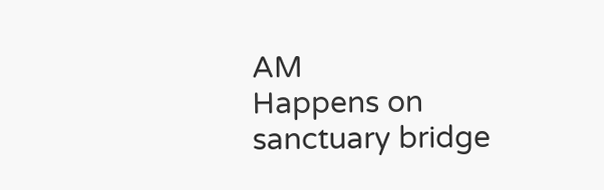AM
Happens on sanctuary bridge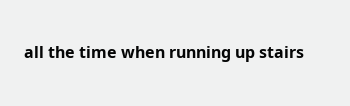all the time when running up stairs